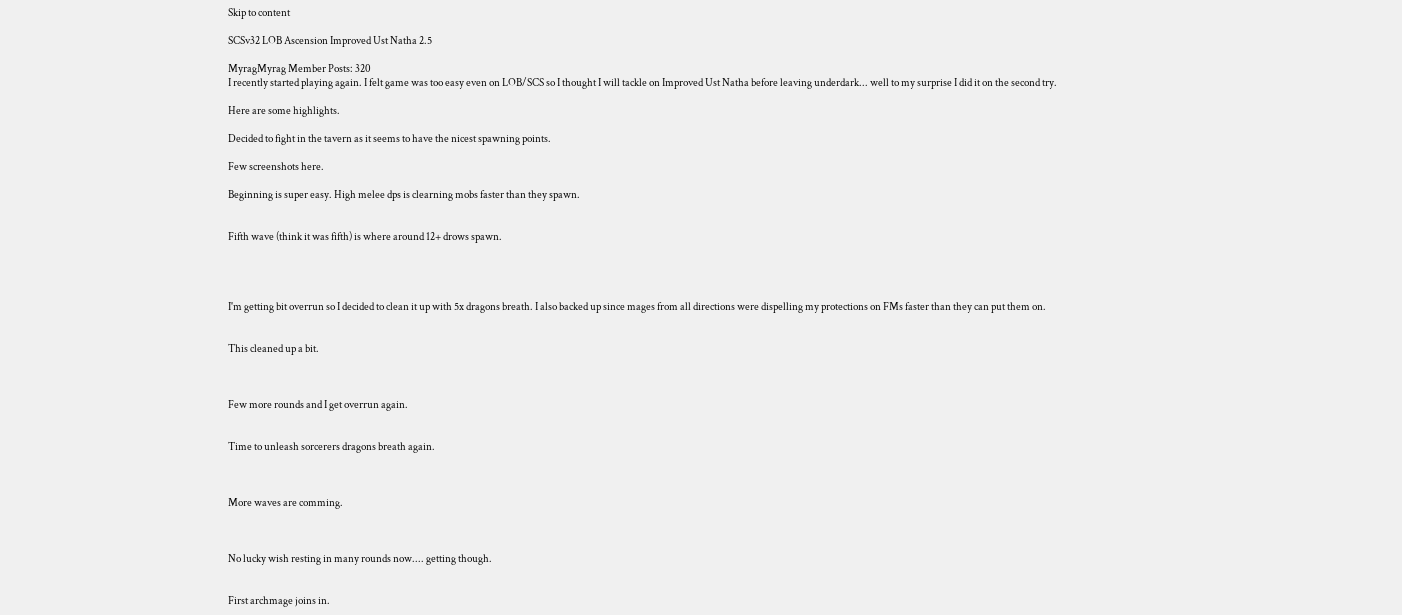Skip to content

SCSv32 LOB Ascension Improved Ust Natha 2.5

MyragMyrag Member Posts: 320
I recently started playing again. I felt game was too easy even on LOB/SCS so I thought I will tackle on Improved Ust Natha before leaving underdark... well to my surprise I did it on the second try.

Here are some highlights.

Decided to fight in the tavern as it seems to have the nicest spawning points.

Few screenshots here.

Beginning is super easy. High melee dps is clearning mobs faster than they spawn.


Fifth wave (think it was fifth) is where around 12+ drows spawn.




I'm getting bit overrun so I decided to clean it up with 5x dragons breath. I also backed up since mages from all directions were dispelling my protections on FMs faster than they can put them on.


This cleaned up a bit.



Few more rounds and I get overrun again.


Time to unleash sorcerers dragons breath again.



More waves are comming.



No lucky wish resting in many rounds now.... getting though.


First archmage joins in.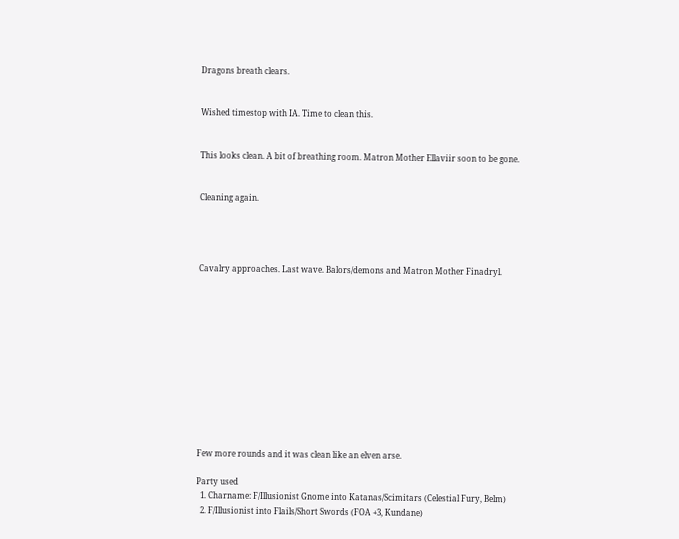Dragons breath clears.


Wished timestop with IA. Time to clean this.


This looks clean. A bit of breathing room. Matron Mother Ellaviir soon to be gone.


Cleaning again.




Cavalry approaches. Last wave. Balors/demons and Matron Mother Finadryl.












Few more rounds and it was clean like an elven arse.

Party used
  1. Charname: F/Illusionist Gnome into Katanas/Scimitars (Celestial Fury, Belm)
  2. F/Illusionist into Flails/Short Swords (FOA +3, Kundane)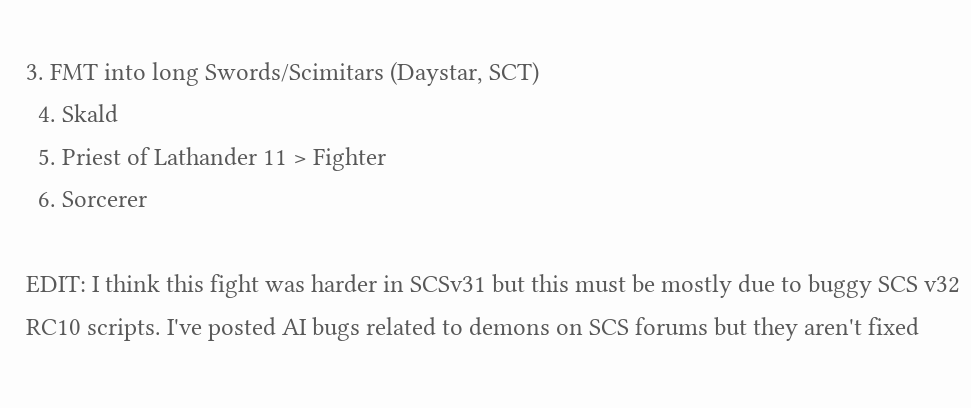3. FMT into long Swords/Scimitars (Daystar, SCT)
  4. Skald
  5. Priest of Lathander 11 > Fighter
  6. Sorcerer

EDIT: I think this fight was harder in SCSv31 but this must be mostly due to buggy SCS v32 RC10 scripts. I've posted AI bugs related to demons on SCS forums but they aren't fixed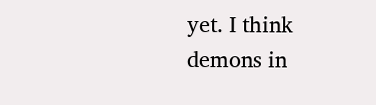yet. I think demons in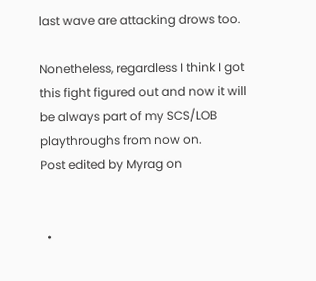last wave are attacking drows too.

Nonetheless, regardless I think I got this fight figured out and now it will be always part of my SCS/LOB playthroughs from now on.
Post edited by Myrag on


  •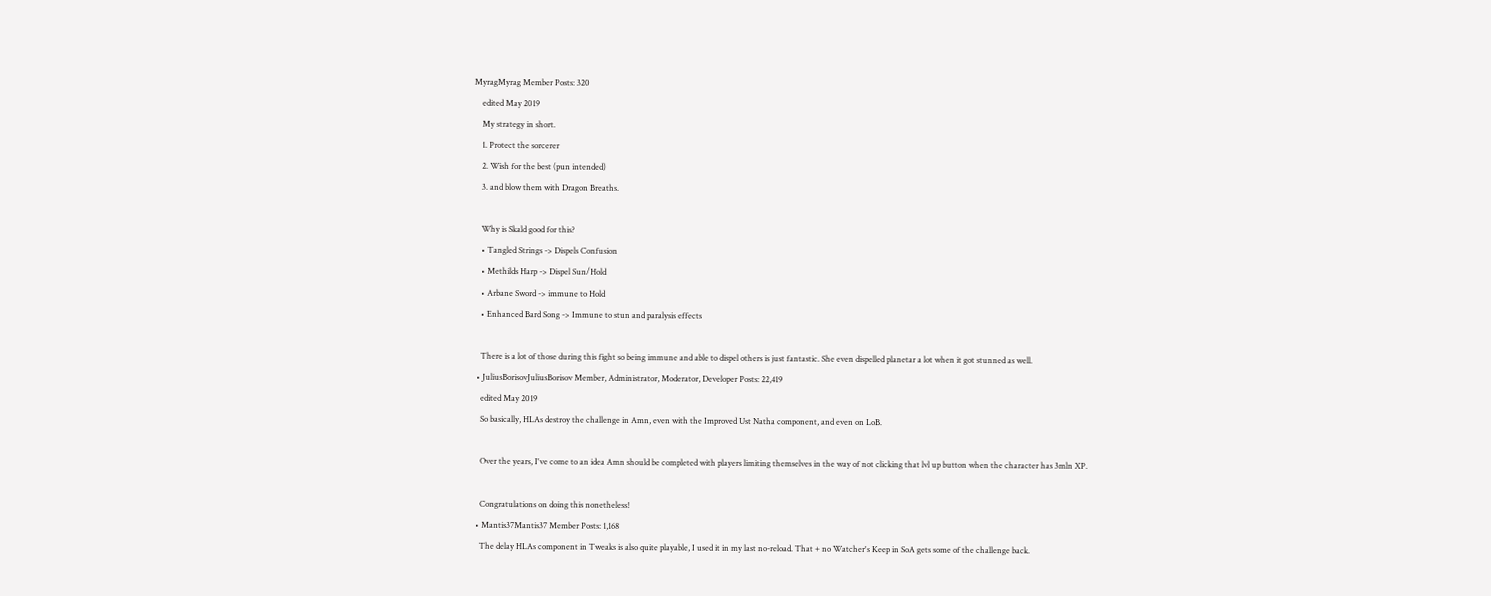MyragMyrag Member Posts: 320
    edited May 2019
    My strategy in short.
    1. Protect the sorcerer
    2. Wish for the best (pun intended)
    3. and blow them with Dragon Breaths.

    Why is Skald good for this?
    • Tangled Strings -> Dispels Confusion
    • Methilds Harp -> Dispel Sun/Hold
    • Arbane Sword -> immune to Hold
    • Enhanced Bard Song -> Immune to stun and paralysis effects

    There is a lot of those during this fight so being immune and able to dispel others is just fantastic. She even dispelled planetar a lot when it got stunned as well.
  • JuliusBorisovJuliusBorisov Member, Administrator, Moderator, Developer Posts: 22,419
    edited May 2019
    So basically, HLAs destroy the challenge in Amn, even with the Improved Ust Natha component, and even on LoB.

    Over the years, I've come to an idea Amn should be completed with players limiting themselves in the way of not clicking that lvl up button when the character has 3mln XP.

    Congratulations on doing this nonetheless!
  • Mantis37Mantis37 Member Posts: 1,168
    The delay HLAs component in Tweaks is also quite playable, I used it in my last no-reload. That + no Watcher's Keep in SoA gets some of the challenge back.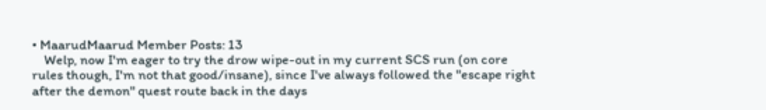• MaarudMaarud Member Posts: 13
    Welp, now I'm eager to try the drow wipe-out in my current SCS run (on core rules though, I'm not that good/insane), since I've always followed the "escape right after the demon" quest route back in the days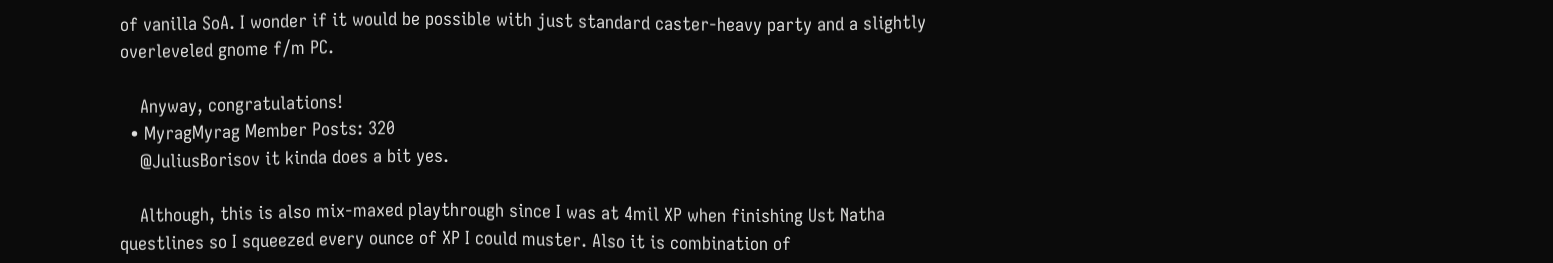of vanilla SoA. I wonder if it would be possible with just standard caster-heavy party and a slightly overleveled gnome f/m PC.

    Anyway, congratulations!
  • MyragMyrag Member Posts: 320
    @JuliusBorisov it kinda does a bit yes.

    Although, this is also mix-maxed playthrough since I was at 4mil XP when finishing Ust Natha questlines so I squeezed every ounce of XP I could muster. Also it is combination of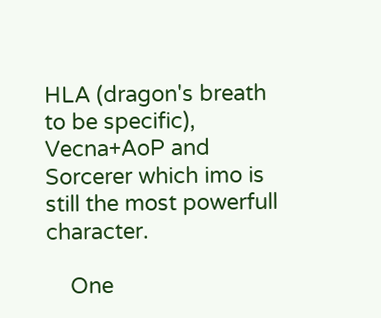HLA (dragon's breath to be specific), Vecna+AoP and Sorcerer which imo is still the most powerfull character.

    One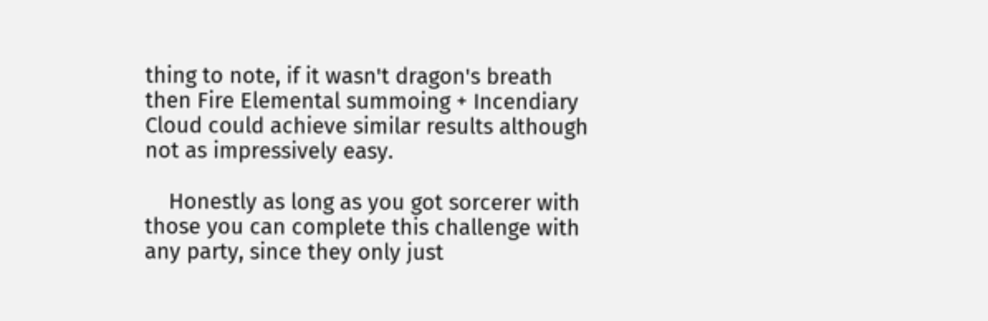thing to note, if it wasn't dragon's breath then Fire Elemental summoing + Incendiary Cloud could achieve similar results although not as impressively easy.

    Honestly as long as you got sorcerer with those you can complete this challenge with any party, since they only just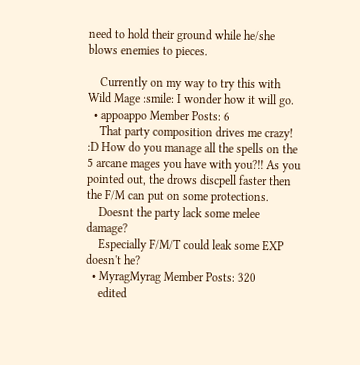need to hold their ground while he/she blows enemies to pieces.

    Currently on my way to try this with Wild Mage :smile: I wonder how it will go.
  • appoappo Member Posts: 6
    That party composition drives me crazy! :D How do you manage all the spells on the 5 arcane mages you have with you?!! As you pointed out, the drows discpell faster then the F/M can put on some protections.
    Doesnt the party lack some melee damage?
    Especially F/M/T could leak some EXP doesn't he?
  • MyragMyrag Member Posts: 320
    edited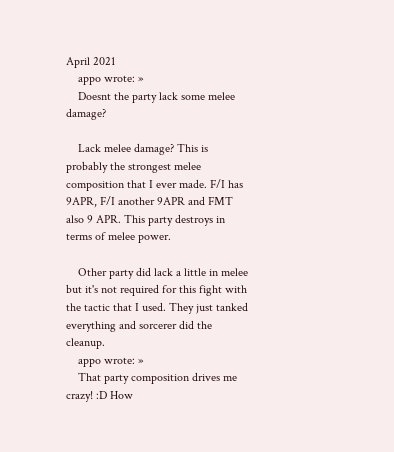April 2021
    appo wrote: »
    Doesnt the party lack some melee damage?

    Lack melee damage? This is probably the strongest melee composition that I ever made. F/I has 9APR, F/I another 9APR and FMT also 9 APR. This party destroys in terms of melee power.

    Other party did lack a little in melee but it's not required for this fight with the tactic that I used. They just tanked everything and sorcerer did the cleanup.
    appo wrote: »
    That party composition drives me crazy! :D How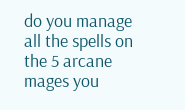do you manage all the spells on the 5 arcane mages you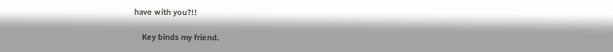have with you?!!

    Key binds my friend.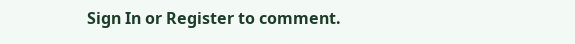Sign In or Register to comment.